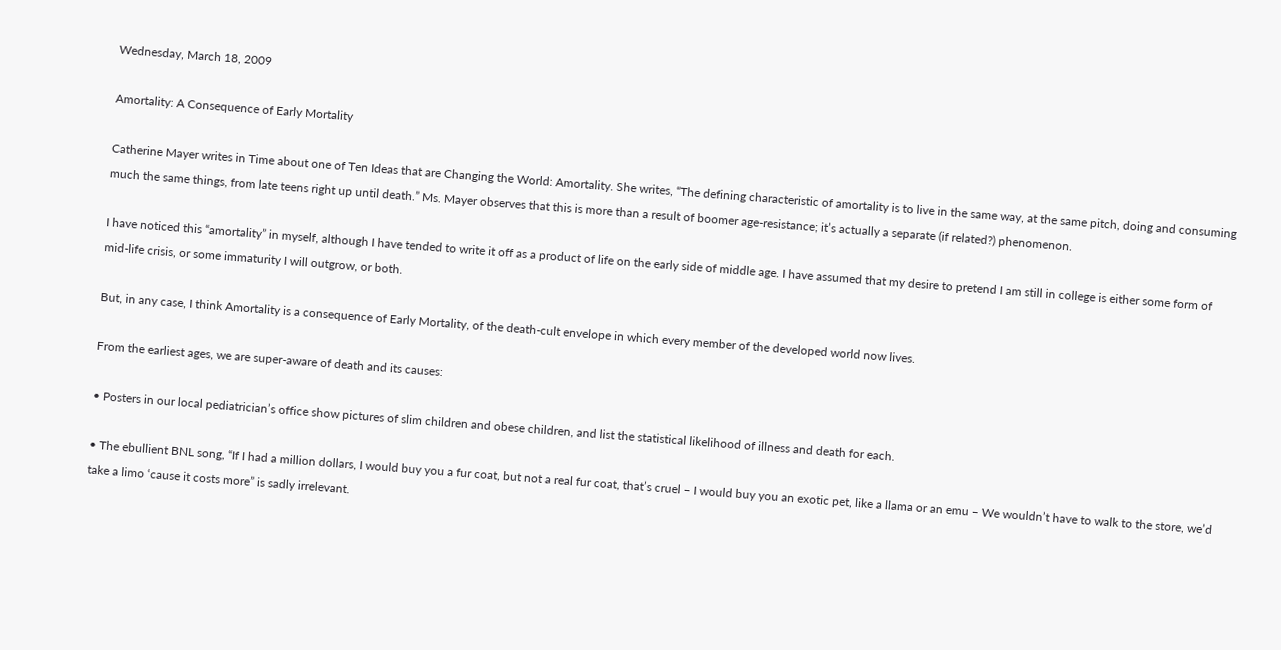Wednesday, March 18, 2009

Amortality: A Consequence of Early Mortality

Catherine Mayer writes in Time about one of Ten Ideas that are Changing the World: Amortality. She writes, “The defining characteristic of amortality is to live in the same way, at the same pitch, doing and consuming much the same things, from late teens right up until death.” Ms. Mayer observes that this is more than a result of boomer age-resistance; it’s actually a separate (if related?) phenomenon.

I have noticed this “amortality” in myself, although I have tended to write it off as a product of life on the early side of middle age. I have assumed that my desire to pretend I am still in college is either some form of mid-life crisis, or some immaturity I will outgrow, or both.

But, in any case, I think Amortality is a consequence of Early Mortality, of the death-cult envelope in which every member of the developed world now lives.

From the earliest ages, we are super-aware of death and its causes:

• Posters in our local pediatrician’s office show pictures of slim children and obese children, and list the statistical likelihood of illness and death for each.

• The ebullient BNL song, “If I had a million dollars, I would buy you a fur coat, but not a real fur coat, that’s cruel – I would buy you an exotic pet, like a llama or an emu – We wouldn’t have to walk to the store, we’d take a limo ‘cause it costs more” is sadly irrelevant.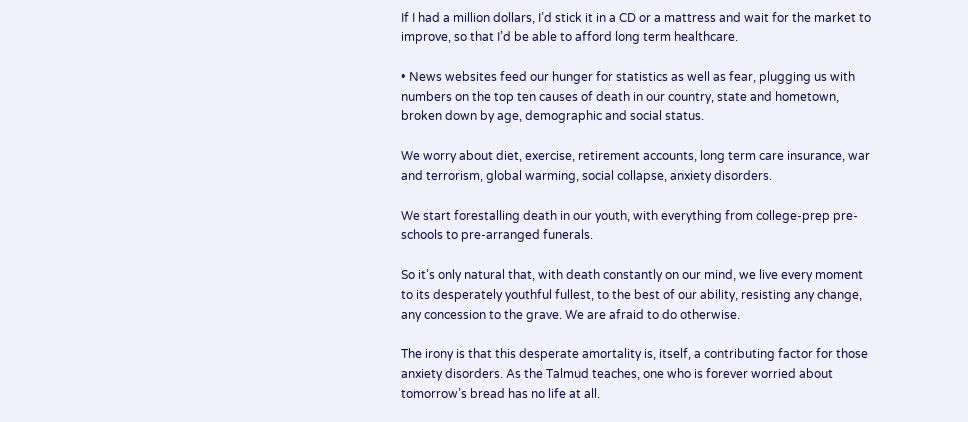If I had a million dollars, I’d stick it in a CD or a mattress and wait for the market to improve, so that I’d be able to afford long term healthcare.

• News websites feed our hunger for statistics as well as fear, plugging us with numbers on the top ten causes of death in our country, state and hometown, broken down by age, demographic and social status.

We worry about diet, exercise, retirement accounts, long term care insurance, war and terrorism, global warming, social collapse, anxiety disorders.

We start forestalling death in our youth, with everything from college-prep pre-schools to pre-arranged funerals.

So it’s only natural that, with death constantly on our mind, we live every moment to its desperately youthful fullest, to the best of our ability, resisting any change, any concession to the grave. We are afraid to do otherwise.

The irony is that this desperate amortality is, itself, a contributing factor for those anxiety disorders. As the Talmud teaches, one who is forever worried about tomorrow’s bread has no life at all.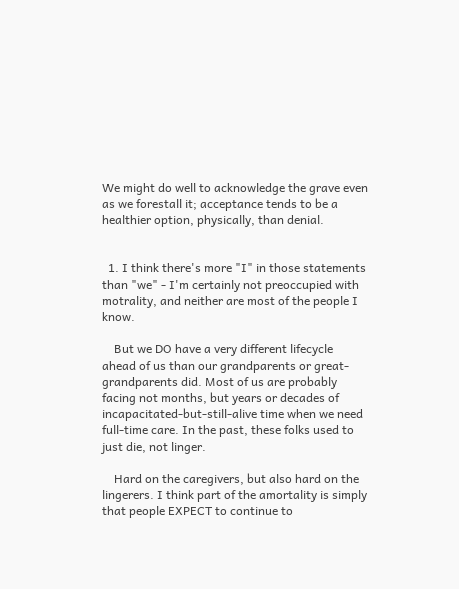We might do well to acknowledge the grave even as we forestall it; acceptance tends to be a healthier option, physically, than denial.


  1. I think there's more "I" in those statements than "we" - I'm certainly not preoccupied with motrality, and neither are most of the people I know.

    But we DO have a very different lifecycle ahead of us than our grandparents or great-grandparents did. Most of us are probably facing not months, but years or decades of incapacitated-but-still-alive time when we need full-time care. In the past, these folks used to just die, not linger.

    Hard on the caregivers, but also hard on the lingerers. I think part of the amortality is simply that people EXPECT to continue to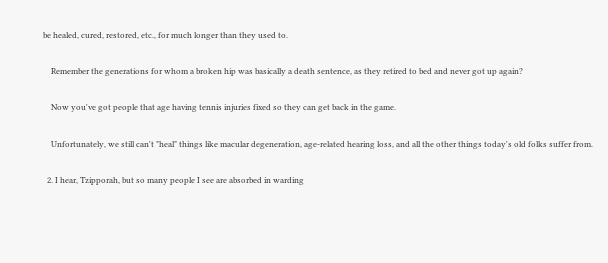be healed, cured, restored, etc., for much longer than they used to.

    Remember the generations for whom a broken hip was basically a death sentence, as they retired to bed and never got up again?

    Now you've got people that age having tennis injuries fixed so they can get back in the game.

    Unfortunately, we still can't "heal" things like macular degeneration, age-related hearing loss, and all the other things today's old folks suffer from.

  2. I hear, Tzipporah, but so many people I see are absorbed in warding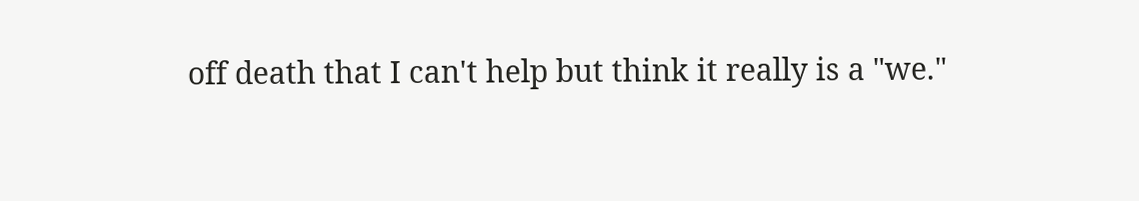off death that I can't help but think it really is a "we."